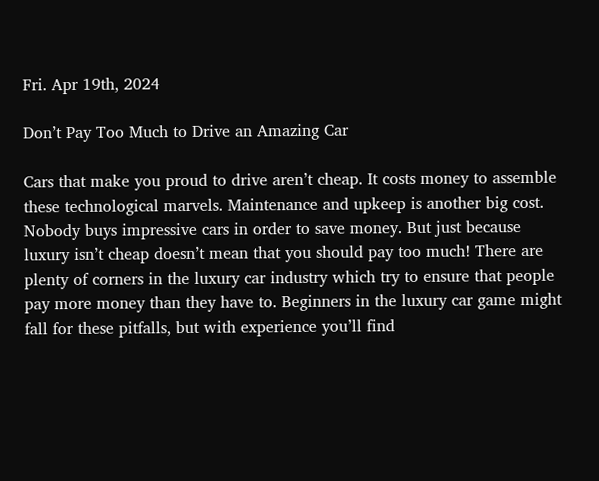Fri. Apr 19th, 2024

Don’t Pay Too Much to Drive an Amazing Car

Cars that make you proud to drive aren’t cheap. It costs money to assemble these technological marvels. Maintenance and upkeep is another big cost. Nobody buys impressive cars in order to save money. But just because luxury isn’t cheap doesn’t mean that you should pay too much! There are plenty of corners in the luxury car industry which try to ensure that people pay more money than they have to. Beginners in the luxury car game might fall for these pitfalls, but with experience you’ll find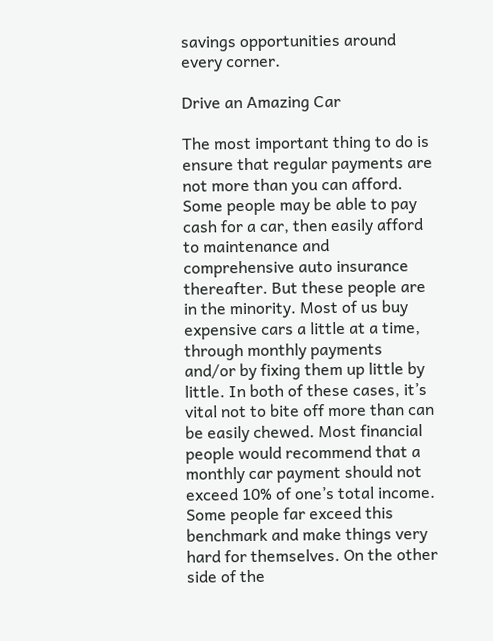savings opportunities around every corner.

Drive an Amazing Car

The most important thing to do is ensure that regular payments are not more than you can afford. Some people may be able to pay cash for a car, then easily afford to maintenance and comprehensive auto insurance thereafter. But these people are in the minority. Most of us buy expensive cars a little at a time, through monthly payments and/or by fixing them up little by little. In both of these cases, it’s vital not to bite off more than can be easily chewed. Most financial people would recommend that a monthly car payment should not exceed 10% of one’s total income. Some people far exceed this benchmark and make things very hard for themselves. On the other side of the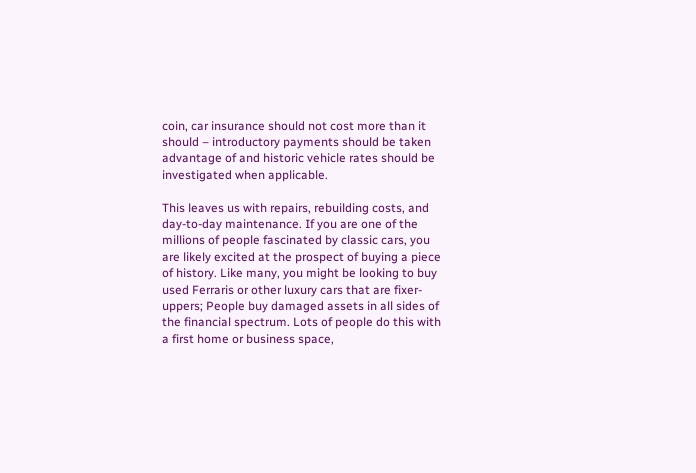coin, car insurance should not cost more than it should – introductory payments should be taken advantage of and historic vehicle rates should be investigated when applicable.

This leaves us with repairs, rebuilding costs, and day-to-day maintenance. If you are one of the millions of people fascinated by classic cars, you are likely excited at the prospect of buying a piece of history. Like many, you might be looking to buy used Ferraris or other luxury cars that are fixer-uppers; People buy damaged assets in all sides of the financial spectrum. Lots of people do this with a first home or business space,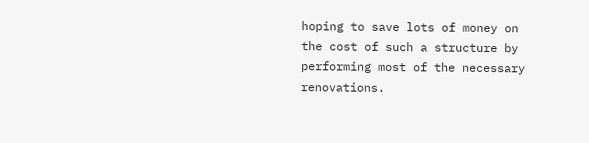hoping to save lots of money on the cost of such a structure by performing most of the necessary renovations.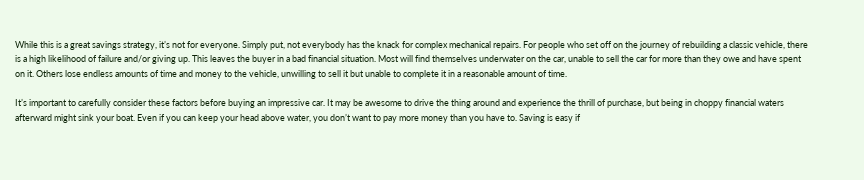While this is a great savings strategy, it’s not for everyone. Simply put, not everybody has the knack for complex mechanical repairs. For people who set off on the journey of rebuilding a classic vehicle, there is a high likelihood of failure and/or giving up. This leaves the buyer in a bad financial situation. Most will find themselves underwater on the car, unable to sell the car for more than they owe and have spent on it. Others lose endless amounts of time and money to the vehicle, unwilling to sell it but unable to complete it in a reasonable amount of time.

It’s important to carefully consider these factors before buying an impressive car. It may be awesome to drive the thing around and experience the thrill of purchase, but being in choppy financial waters afterward might sink your boat. Even if you can keep your head above water, you don’t want to pay more money than you have to. Saving is easy if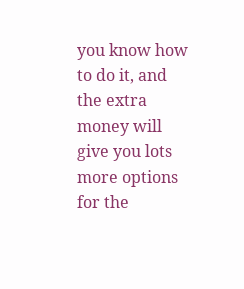you know how to do it, and the extra money will give you lots more options for the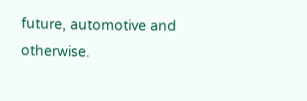future, automotive and otherwise.